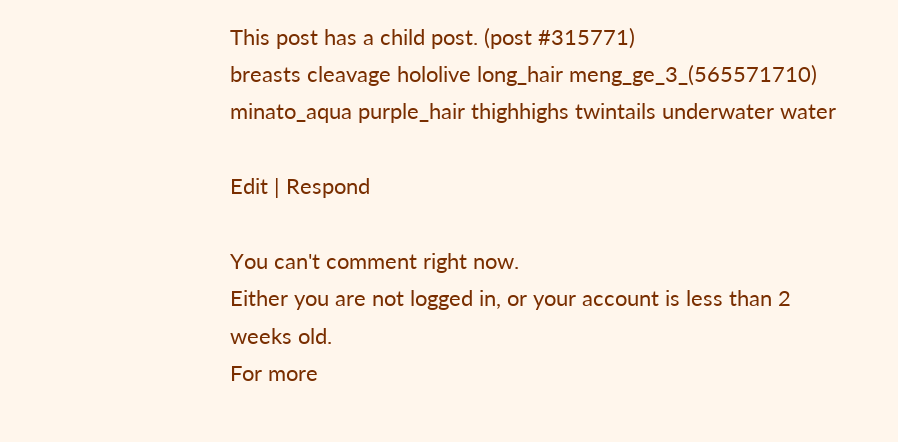This post has a child post. (post #315771)
breasts cleavage hololive long_hair meng_ge_3_(565571710) minato_aqua purple_hair thighhighs twintails underwater water

Edit | Respond

You can't comment right now.
Either you are not logged in, or your account is less than 2 weeks old.
For more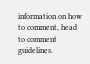information on how to comment, head to comment guidelines.